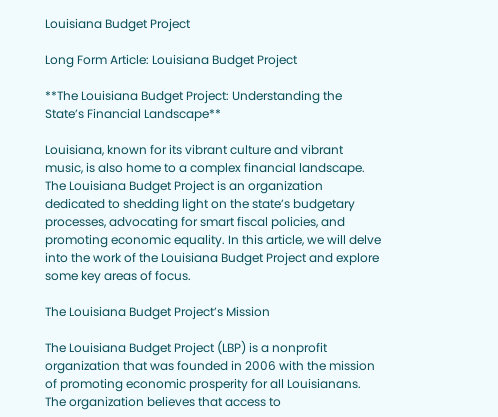Louisiana Budget Project

Long Form Article: Louisiana Budget Project

**The Louisiana Budget Project: Understanding the State’s Financial Landscape**

Louisiana, known for its vibrant culture and vibrant music, is also home to a complex financial landscape. The Louisiana Budget Project is an organization dedicated to shedding light on the state’s budgetary processes, advocating for smart fiscal policies, and promoting economic equality. In this article, we will delve into the work of the Louisiana Budget Project and explore some key areas of focus.

The Louisiana Budget Project’s Mission

The Louisiana Budget Project (LBP) is a nonprofit organization that was founded in 2006 with the mission of promoting economic prosperity for all Louisianans. The organization believes that access to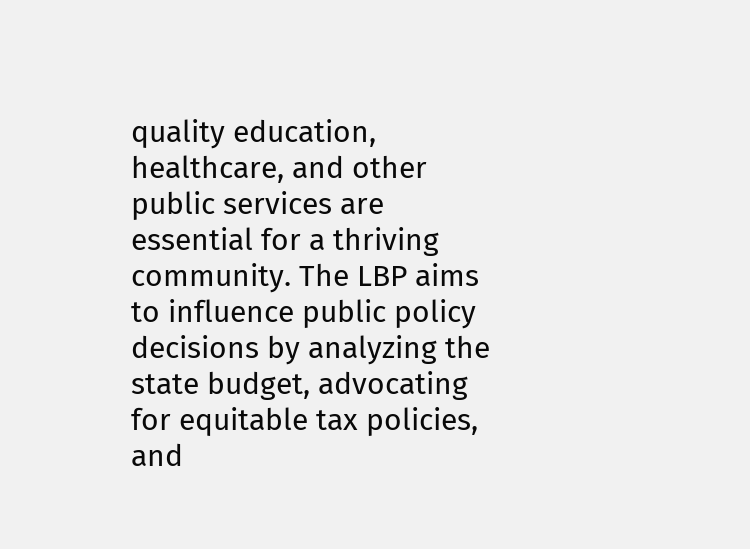quality education, healthcare, and other public services are essential for a thriving community. The LBP aims to influence public policy decisions by analyzing the state budget, advocating for equitable tax policies, and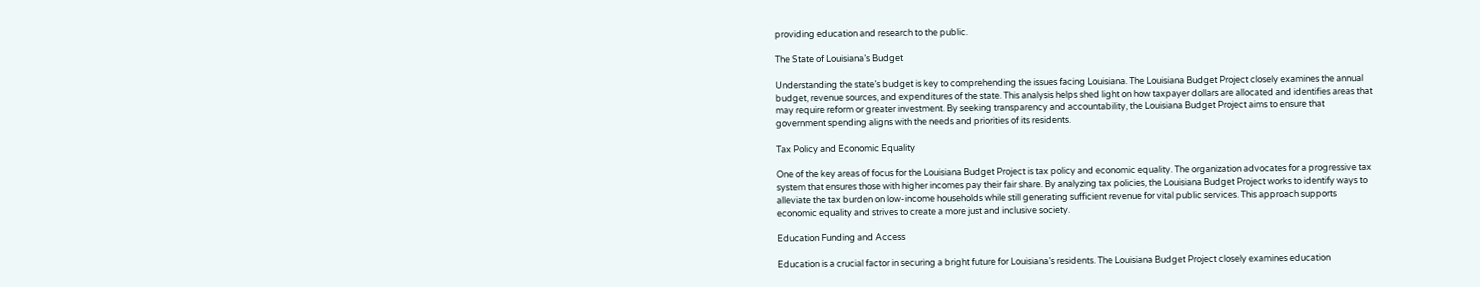providing education and research to the public.

The State of Louisiana’s Budget

Understanding the state’s budget is key to comprehending the issues facing Louisiana. The Louisiana Budget Project closely examines the annual budget, revenue sources, and expenditures of the state. This analysis helps shed light on how taxpayer dollars are allocated and identifies areas that may require reform or greater investment. By seeking transparency and accountability, the Louisiana Budget Project aims to ensure that government spending aligns with the needs and priorities of its residents.

Tax Policy and Economic Equality

One of the key areas of focus for the Louisiana Budget Project is tax policy and economic equality. The organization advocates for a progressive tax system that ensures those with higher incomes pay their fair share. By analyzing tax policies, the Louisiana Budget Project works to identify ways to alleviate the tax burden on low-income households while still generating sufficient revenue for vital public services. This approach supports economic equality and strives to create a more just and inclusive society.

Education Funding and Access

Education is a crucial factor in securing a bright future for Louisiana’s residents. The Louisiana Budget Project closely examines education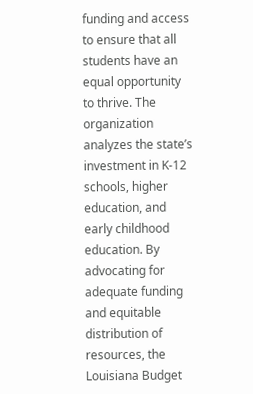funding and access to ensure that all students have an equal opportunity to thrive. The organization analyzes the state’s investment in K-12 schools, higher education, and early childhood education. By advocating for adequate funding and equitable distribution of resources, the Louisiana Budget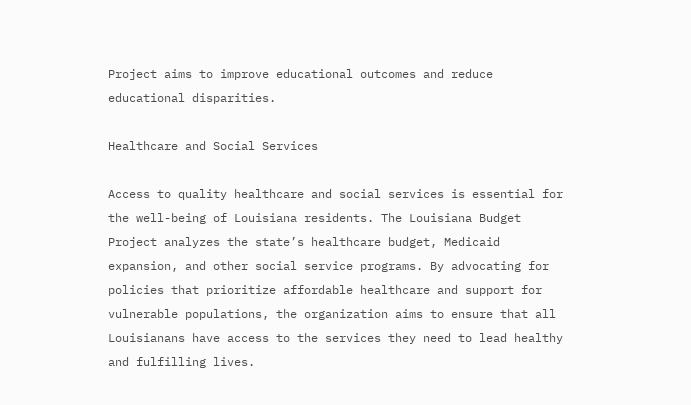Project aims to improve educational outcomes and reduce educational disparities.

Healthcare and Social Services

Access to quality healthcare and social services is essential for the well-being of Louisiana residents. The Louisiana Budget Project analyzes the state’s healthcare budget, Medicaid expansion, and other social service programs. By advocating for policies that prioritize affordable healthcare and support for vulnerable populations, the organization aims to ensure that all Louisianans have access to the services they need to lead healthy and fulfilling lives.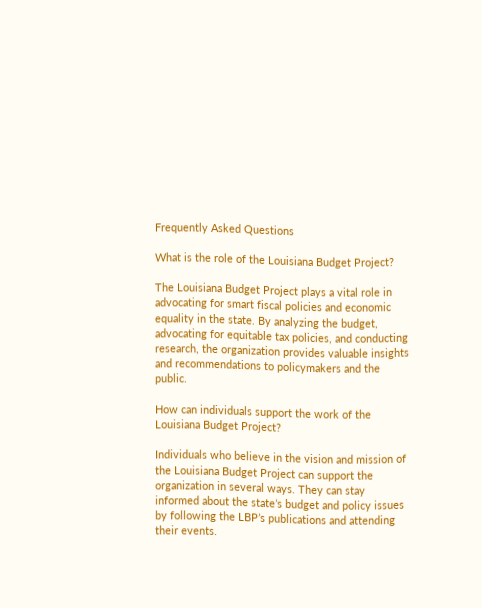Frequently Asked Questions

What is the role of the Louisiana Budget Project?

The Louisiana Budget Project plays a vital role in advocating for smart fiscal policies and economic equality in the state. By analyzing the budget, advocating for equitable tax policies, and conducting research, the organization provides valuable insights and recommendations to policymakers and the public.

How can individuals support the work of the Louisiana Budget Project?

Individuals who believe in the vision and mission of the Louisiana Budget Project can support the organization in several ways. They can stay informed about the state’s budget and policy issues by following the LBP’s publications and attending their events.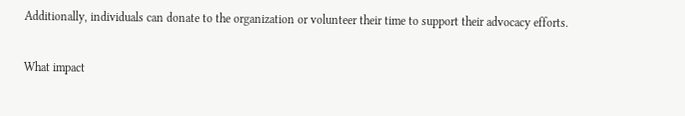Additionally, individuals can donate to the organization or volunteer their time to support their advocacy efforts.

What impact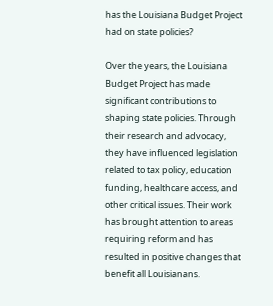has the Louisiana Budget Project had on state policies?

Over the years, the Louisiana Budget Project has made significant contributions to shaping state policies. Through their research and advocacy, they have influenced legislation related to tax policy, education funding, healthcare access, and other critical issues. Their work has brought attention to areas requiring reform and has resulted in positive changes that benefit all Louisianans.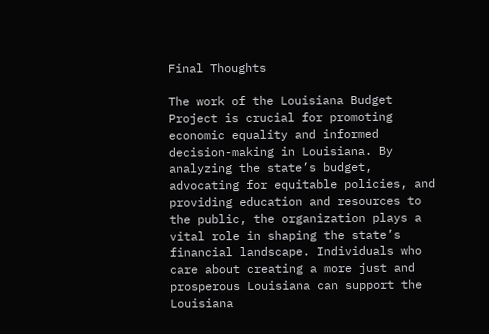Final Thoughts

The work of the Louisiana Budget Project is crucial for promoting economic equality and informed decision-making in Louisiana. By analyzing the state’s budget, advocating for equitable policies, and providing education and resources to the public, the organization plays a vital role in shaping the state’s financial landscape. Individuals who care about creating a more just and prosperous Louisiana can support the Louisiana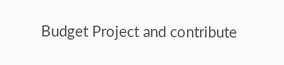Budget Project and contribute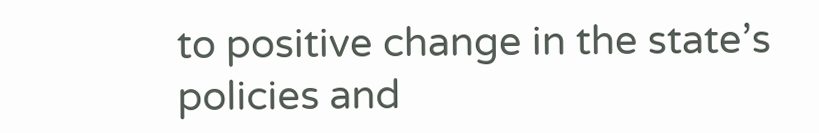to positive change in the state’s policies and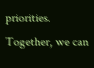priorities. Together, we can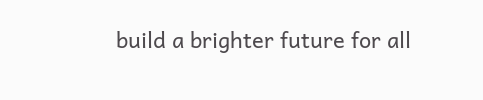build a brighter future for all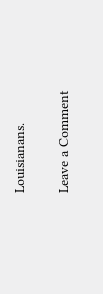Louisianans.

Leave a Comment